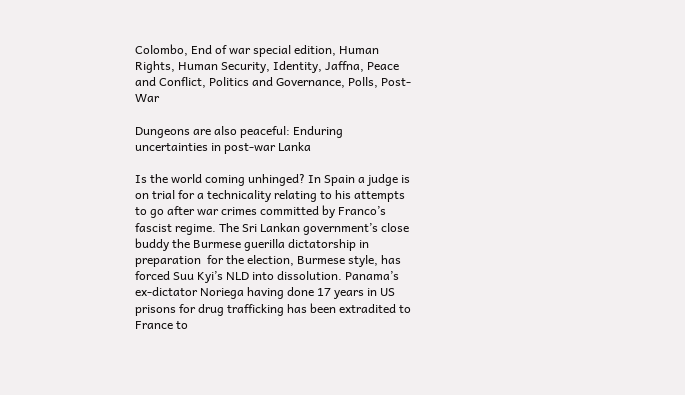Colombo, End of war special edition, Human Rights, Human Security, Identity, Jaffna, Peace and Conflict, Politics and Governance, Polls, Post-War

Dungeons are also peaceful: Enduring uncertainties in post-war Lanka

Is the world coming unhinged? In Spain a judge is on trial for a technicality relating to his attempts to go after war crimes committed by Franco’s fascist regime. The Sri Lankan government’s close buddy the Burmese guerilla dictatorship in preparation  for the election, Burmese style, has forced Suu Kyi’s NLD into dissolution. Panama’s ex-dictator Noriega having done 17 years in US prisons for drug trafficking has been extradited to France to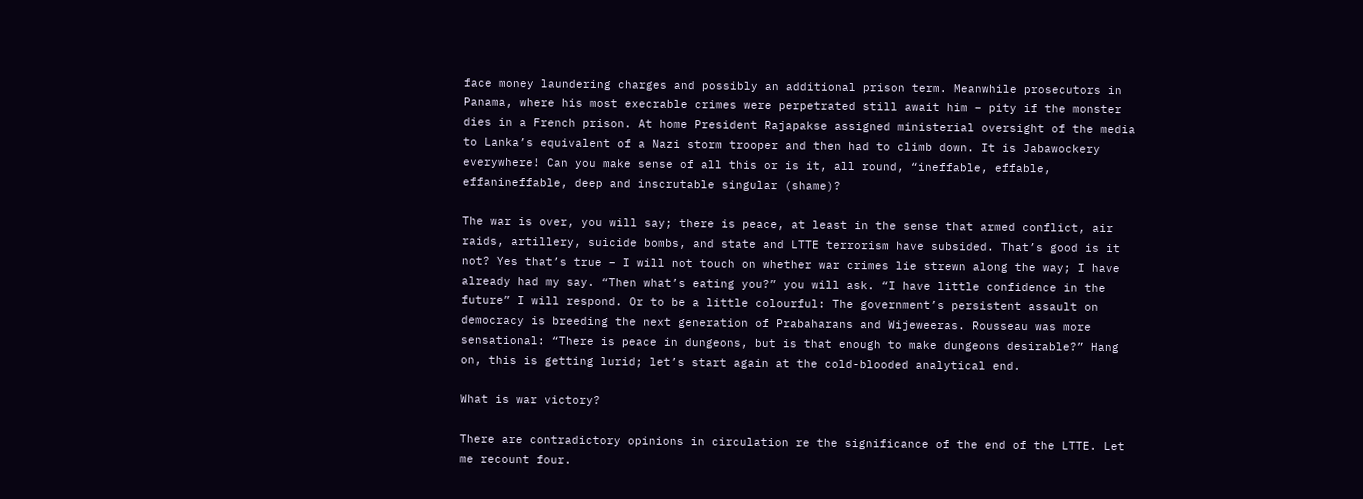face money laundering charges and possibly an additional prison term. Meanwhile prosecutors in Panama, where his most execrable crimes were perpetrated still await him – pity if the monster dies in a French prison. At home President Rajapakse assigned ministerial oversight of the media to Lanka’s equivalent of a Nazi storm trooper and then had to climb down. It is Jabawockery everywhere! Can you make sense of all this or is it, all round, “ineffable, effable, effanineffable, deep and inscrutable singular (shame)?

The war is over, you will say; there is peace, at least in the sense that armed conflict, air raids, artillery, suicide bombs, and state and LTTE terrorism have subsided. That’s good is it not? Yes that’s true – I will not touch on whether war crimes lie strewn along the way; I have already had my say. “Then what’s eating you?” you will ask. “I have little confidence in the future” I will respond. Or to be a little colourful: The government’s persistent assault on democracy is breeding the next generation of Prabaharans and Wijeweeras. Rousseau was more sensational: “There is peace in dungeons, but is that enough to make dungeons desirable?” Hang on, this is getting lurid; let’s start again at the cold-blooded analytical end.

What is war victory?

There are contradictory opinions in circulation re the significance of the end of the LTTE. Let me recount four.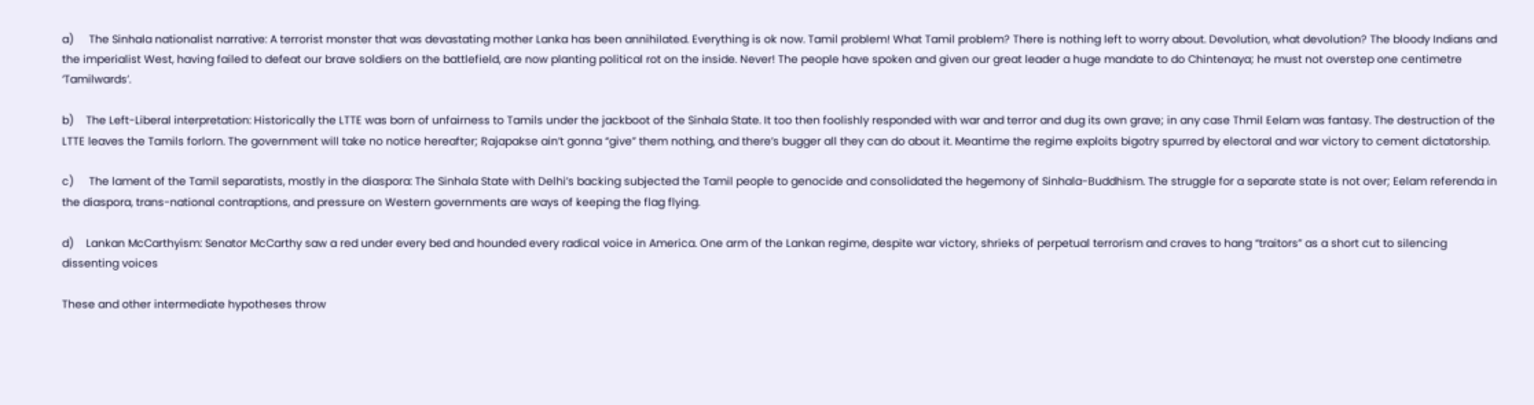a)     The Sinhala nationalist narrative: A terrorist monster that was devastating mother Lanka has been annihilated. Everything is ok now. Tamil problem! What Tamil problem? There is nothing left to worry about. Devolution, what devolution? The bloody Indians and the imperialist West, having failed to defeat our brave soldiers on the battlefield, are now planting political rot on the inside. Never! The people have spoken and given our great leader a huge mandate to do Chintenaya; he must not overstep one centimetre ‘Tamilwards’.

b)    The Left-Liberal interpretation: Historically the LTTE was born of unfairness to Tamils under the jackboot of the Sinhala State. It too then foolishly responded with war and terror and dug its own grave; in any case Thmil Eelam was fantasy. The destruction of the LTTE leaves the Tamils forlorn. The government will take no notice hereafter; Rajapakse ain’t gonna “give” them nothing, and there’s bugger all they can do about it. Meantime the regime exploits bigotry spurred by electoral and war victory to cement dictatorship.

c)     The lament of the Tamil separatists, mostly in the diaspora: The Sinhala State with Delhi’s backing subjected the Tamil people to genocide and consolidated the hegemony of Sinhala-Buddhism. The struggle for a separate state is not over; Eelam referenda in the diaspora, trans-national contraptions, and pressure on Western governments are ways of keeping the flag flying.

d)    Lankan McCarthyism: Senator McCarthy saw a red under every bed and hounded every radical voice in America. One arm of the Lankan regime, despite war victory, shrieks of perpetual terrorism and craves to hang “traitors” as a short cut to silencing dissenting voices

These and other intermediate hypotheses throw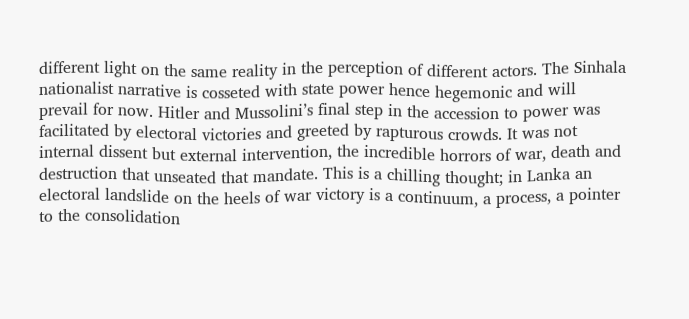different light on the same reality in the perception of different actors. The Sinhala nationalist narrative is cosseted with state power hence hegemonic and will prevail for now. Hitler and Mussolini’s final step in the accession to power was facilitated by electoral victories and greeted by rapturous crowds. It was not internal dissent but external intervention, the incredible horrors of war, death and destruction that unseated that mandate. This is a chilling thought; in Lanka an electoral landslide on the heels of war victory is a continuum, a process, a pointer to the consolidation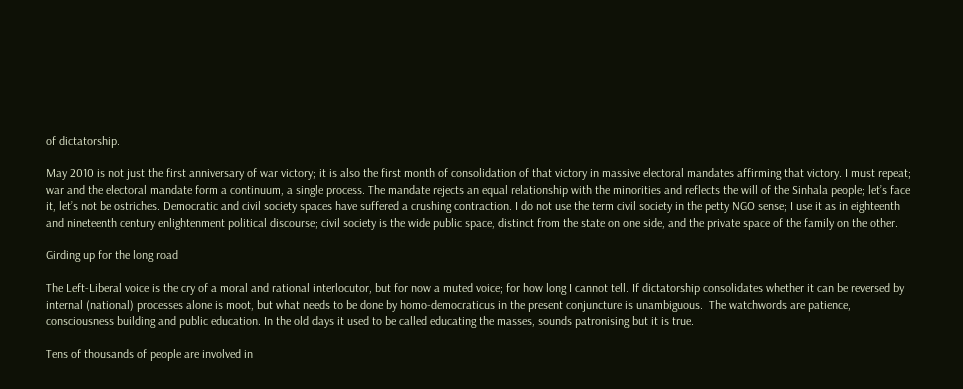of dictatorship.

May 2010 is not just the first anniversary of war victory; it is also the first month of consolidation of that victory in massive electoral mandates affirming that victory. I must repeat; war and the electoral mandate form a continuum, a single process. The mandate rejects an equal relationship with the minorities and reflects the will of the Sinhala people; let’s face it, let’s not be ostriches. Democratic and civil society spaces have suffered a crushing contraction. I do not use the term civil society in the petty NGO sense; I use it as in eighteenth and nineteenth century enlightenment political discourse; civil society is the wide public space, distinct from the state on one side, and the private space of the family on the other.

Girding up for the long road

The Left-Liberal voice is the cry of a moral and rational interlocutor, but for now a muted voice; for how long I cannot tell. If dictatorship consolidates whether it can be reversed by internal (national) processes alone is moot, but what needs to be done by homo-democraticus in the present conjuncture is unambiguous.  The watchwords are patience, consciousness building and public education. In the old days it used to be called educating the masses, sounds patronising but it is true.

Tens of thousands of people are involved in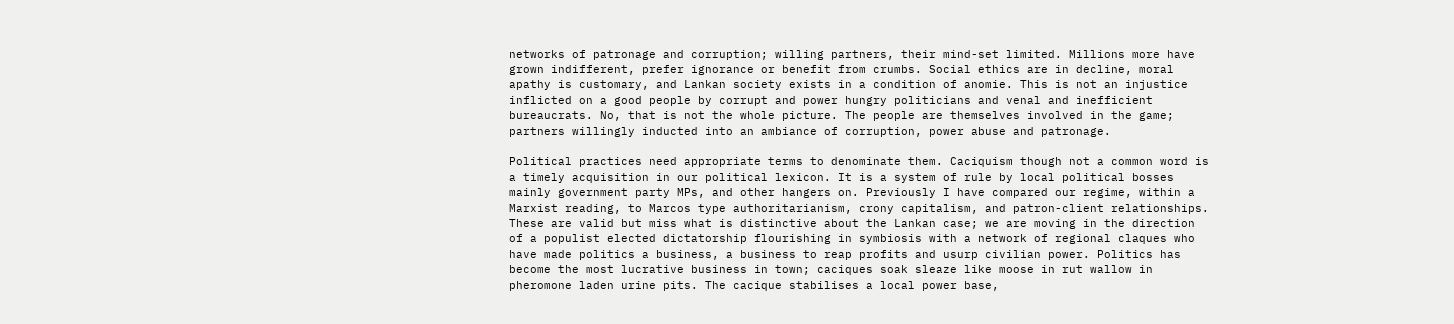networks of patronage and corruption; willing partners, their mind-set limited. Millions more have grown indifferent, prefer ignorance or benefit from crumbs. Social ethics are in decline, moral apathy is customary, and Lankan society exists in a condition of anomie. This is not an injustice inflicted on a good people by corrupt and power hungry politicians and venal and inefficient bureaucrats. No, that is not the whole picture. The people are themselves involved in the game; partners willingly inducted into an ambiance of corruption, power abuse and patronage.

Political practices need appropriate terms to denominate them. Caciquism though not a common word is a timely acquisition in our political lexicon. It is a system of rule by local political bosses mainly government party MPs, and other hangers on. Previously I have compared our regime, within a Marxist reading, to Marcos type authoritarianism, crony capitalism, and patron-client relationships. These are valid but miss what is distinctive about the Lankan case; we are moving in the direction of a populist elected dictatorship flourishing in symbiosis with a network of regional claques who have made politics a business, a business to reap profits and usurp civilian power. Politics has become the most lucrative business in town; caciques soak sleaze like moose in rut wallow in pheromone laden urine pits. The cacique stabilises a local power base,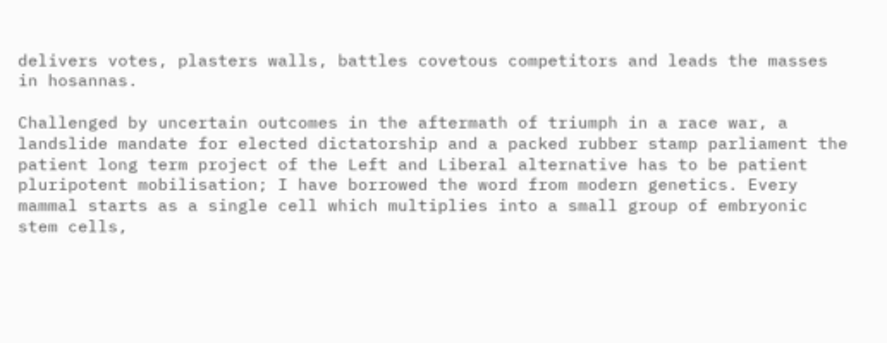delivers votes, plasters walls, battles covetous competitors and leads the masses in hosannas.

Challenged by uncertain outcomes in the aftermath of triumph in a race war, a landslide mandate for elected dictatorship and a packed rubber stamp parliament the patient long term project of the Left and Liberal alternative has to be patient pluripotent mobilisation; I have borrowed the word from modern genetics. Every mammal starts as a single cell which multiplies into a small group of embryonic stem cells,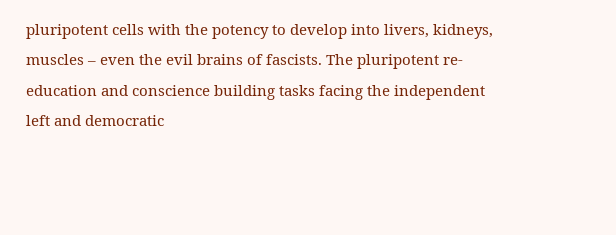pluripotent cells with the potency to develop into livers, kidneys, muscles – even the evil brains of fascists. The pluripotent re-education and conscience building tasks facing the independent left and democratic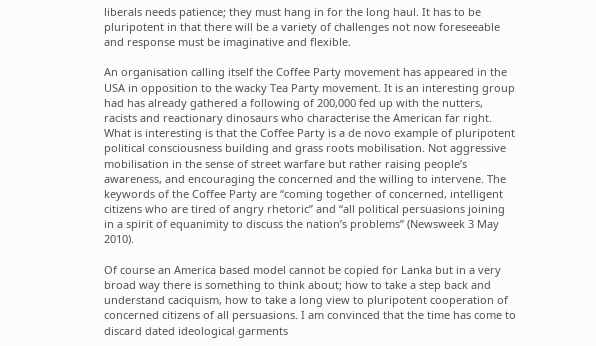liberals needs patience; they must hang in for the long haul. It has to be pluripotent in that there will be a variety of challenges not now foreseeable and response must be imaginative and flexible.

An organisation calling itself the Coffee Party movement has appeared in the USA in opposition to the wacky Tea Party movement. It is an interesting group had has already gathered a following of 200,000 fed up with the nutters, racists and reactionary dinosaurs who characterise the American far right. What is interesting is that the Coffee Party is a de novo example of pluripotent political consciousness building and grass roots mobilisation. Not aggressive mobilisation in the sense of street warfare but rather raising people’s awareness, and encouraging the concerned and the willing to intervene. The keywords of the Coffee Party are “coming together of concerned, intelligent citizens who are tired of angry rhetoric” and “all political persuasions joining in a spirit of equanimity to discuss the nation’s problems” (Newsweek 3 May 2010).

Of course an America based model cannot be copied for Lanka but in a very broad way there is something to think about; how to take a step back and understand caciquism, how to take a long view to pluripotent cooperation of concerned citizens of all persuasions. I am convinced that the time has come to discard dated ideological garments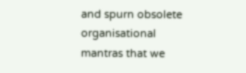and spurn obsolete organisational mantras that we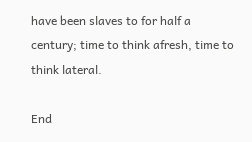have been slaves to for half a century; time to think afresh, time to think lateral.

End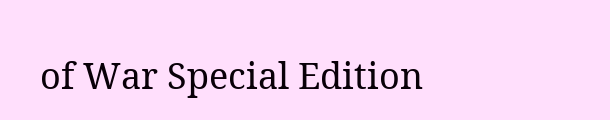of War Special Edition